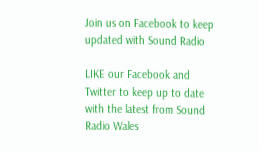Join us on Facebook to keep updated with Sound Radio

LIKE our Facebook and Twitter to keep up to date with the latest from Sound Radio Wales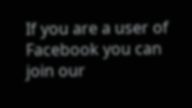If you are a user of Facebook you can join our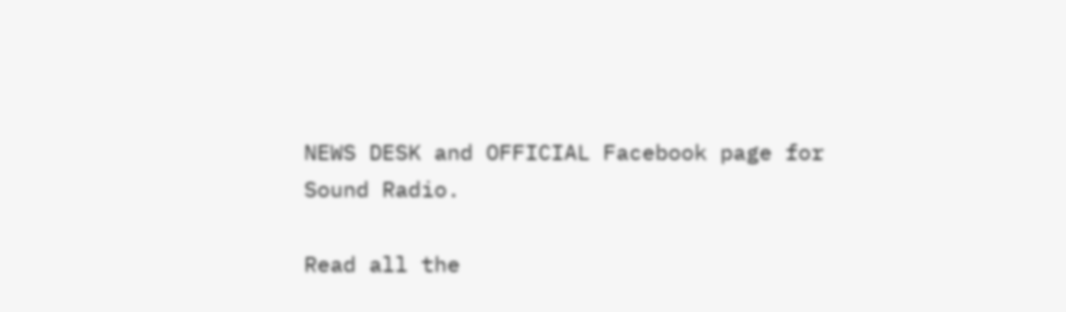NEWS DESK and OFFICIAL Facebook page for Sound Radio.

Read all the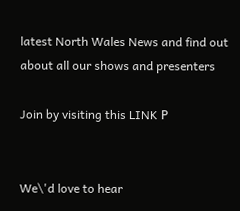latest North Wales News and find out about all our shows and presenters

Join by visiting this LINK Р


We\'d love to hear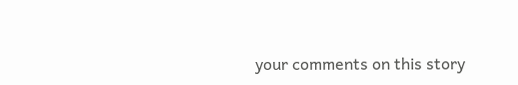your comments on this story